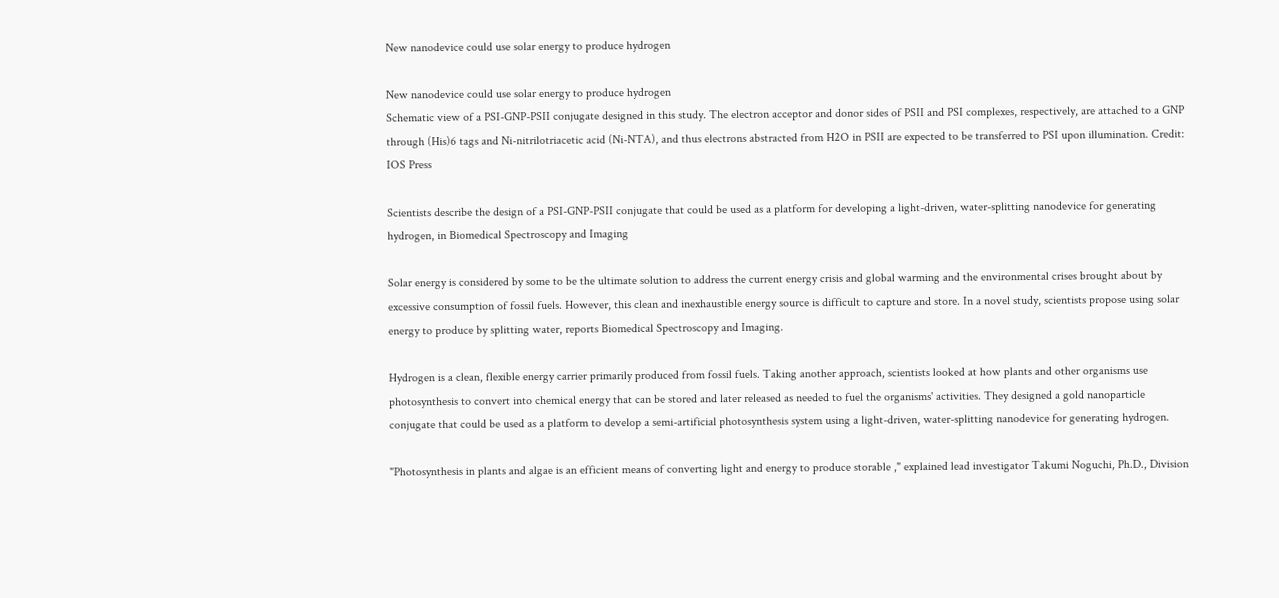New nanodevice could use solar energy to produce hydrogen

New nanodevice could use solar energy to produce hydrogen
Schematic view of a PSI-GNP-PSII conjugate designed in this study. The electron acceptor and donor sides of PSII and PSI complexes, respectively, are attached to a GNP through (His)6 tags and Ni-nitrilotriacetic acid (Ni-NTA), and thus electrons abstracted from H2O in PSII are expected to be transferred to PSI upon illumination. Credit: IOS Press

Scientists describe the design of a PSI-GNP-PSII conjugate that could be used as a platform for developing a light-driven, water-splitting nanodevice for generating hydrogen, in Biomedical Spectroscopy and Imaging

Solar energy is considered by some to be the ultimate solution to address the current energy crisis and global warming and the environmental crises brought about by excessive consumption of fossil fuels. However, this clean and inexhaustible energy source is difficult to capture and store. In a novel study, scientists propose using solar energy to produce by splitting water, reports Biomedical Spectroscopy and Imaging.

Hydrogen is a clean, flexible energy carrier primarily produced from fossil fuels. Taking another approach, scientists looked at how plants and other organisms use photosynthesis to convert into chemical energy that can be stored and later released as needed to fuel the organisms' activities. They designed a gold nanoparticle conjugate that could be used as a platform to develop a semi-artificial photosynthesis system using a light-driven, water-splitting nanodevice for generating hydrogen.

"Photosynthesis in plants and algae is an efficient means of converting light and energy to produce storable ," explained lead investigator Takumi Noguchi, Ph.D., Division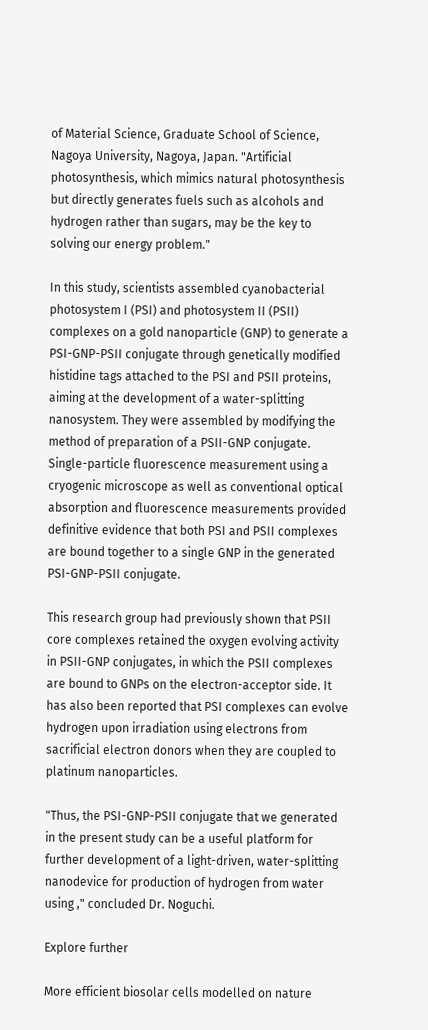of Material Science, Graduate School of Science, Nagoya University, Nagoya, Japan. "Artificial photosynthesis, which mimics natural photosynthesis but directly generates fuels such as alcohols and hydrogen rather than sugars, may be the key to solving our energy problem."

In this study, scientists assembled cyanobacterial photosystem I (PSI) and photosystem II (PSII) complexes on a gold nanoparticle (GNP) to generate a PSI-GNP-PSII conjugate through genetically modified histidine tags attached to the PSI and PSII proteins, aiming at the development of a water-splitting nanosystem. They were assembled by modifying the method of preparation of a PSII-GNP conjugate. Single-particle fluorescence measurement using a cryogenic microscope as well as conventional optical absorption and fluorescence measurements provided definitive evidence that both PSI and PSII complexes are bound together to a single GNP in the generated PSI-GNP-PSII conjugate.

This research group had previously shown that PSII core complexes retained the oxygen evolving activity in PSII-GNP conjugates, in which the PSII complexes are bound to GNPs on the electron-acceptor side. It has also been reported that PSI complexes can evolve hydrogen upon irradiation using electrons from sacrificial electron donors when they are coupled to platinum nanoparticles.

"Thus, the PSI-GNP-PSII conjugate that we generated in the present study can be a useful platform for further development of a light-driven, water-splitting nanodevice for production of hydrogen from water using ," concluded Dr. Noguchi.

Explore further

More efficient biosolar cells modelled on nature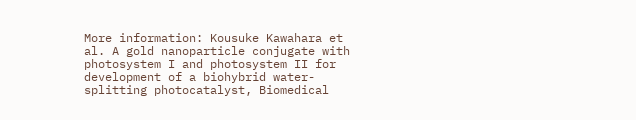More information: Kousuke Kawahara et al. A gold nanoparticle conjugate with photosystem I and photosystem II for development of a biohybrid water-splitting photocatalyst, Biomedical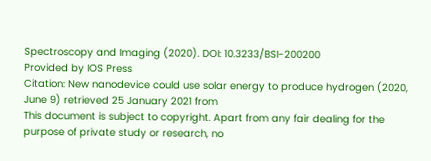Spectroscopy and Imaging (2020). DOI: 10.3233/BSI-200200
Provided by IOS Press
Citation: New nanodevice could use solar energy to produce hydrogen (2020, June 9) retrieved 25 January 2021 from
This document is subject to copyright. Apart from any fair dealing for the purpose of private study or research, no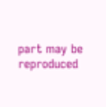part may be reproduced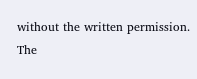without the written permission. The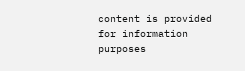content is provided for information purposes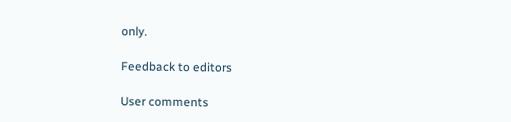only.

Feedback to editors

User comments